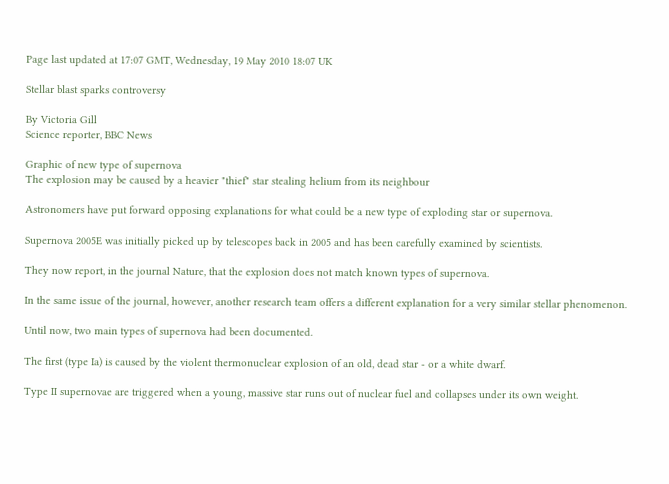Page last updated at 17:07 GMT, Wednesday, 19 May 2010 18:07 UK

Stellar blast sparks controversy

By Victoria Gill
Science reporter, BBC News

Graphic of new type of supernova
The explosion may be caused by a heavier "thief" star stealing helium from its neighbour

Astronomers have put forward opposing explanations for what could be a new type of exploding star or supernova.

Supernova 2005E was initially picked up by telescopes back in 2005 and has been carefully examined by scientists.

They now report, in the journal Nature, that the explosion does not match known types of supernova.

In the same issue of the journal, however, another research team offers a different explanation for a very similar stellar phenomenon.

Until now, two main types of supernova had been documented.

The first (type Ia) is caused by the violent thermonuclear explosion of an old, dead star - or a white dwarf.

Type II supernovae are triggered when a young, massive star runs out of nuclear fuel and collapses under its own weight.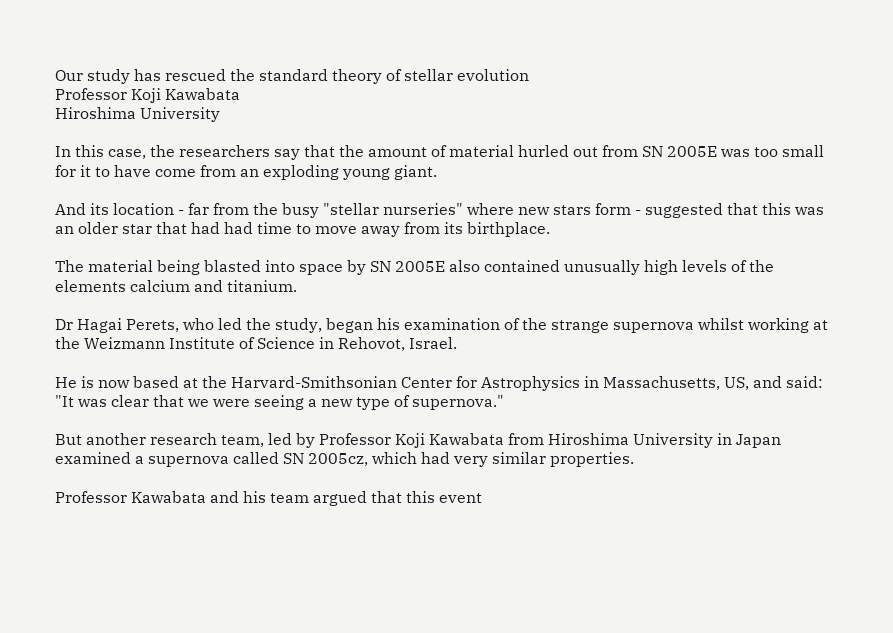Our study has rescued the standard theory of stellar evolution
Professor Koji Kawabata
Hiroshima University

In this case, the researchers say that the amount of material hurled out from SN 2005E was too small for it to have come from an exploding young giant.

And its location - far from the busy "stellar nurseries" where new stars form - suggested that this was an older star that had had time to move away from its birthplace.

The material being blasted into space by SN 2005E also contained unusually high levels of the elements calcium and titanium.

Dr Hagai Perets, who led the study, began his examination of the strange supernova whilst working at the Weizmann Institute of Science in Rehovot, Israel.

He is now based at the Harvard-Smithsonian Center for Astrophysics in Massachusetts, US, and said: "It was clear that we were seeing a new type of supernova."

But another research team, led by Professor Koji Kawabata from Hiroshima University in Japan examined a supernova called SN 2005cz, which had very similar properties.

Professor Kawabata and his team argued that this event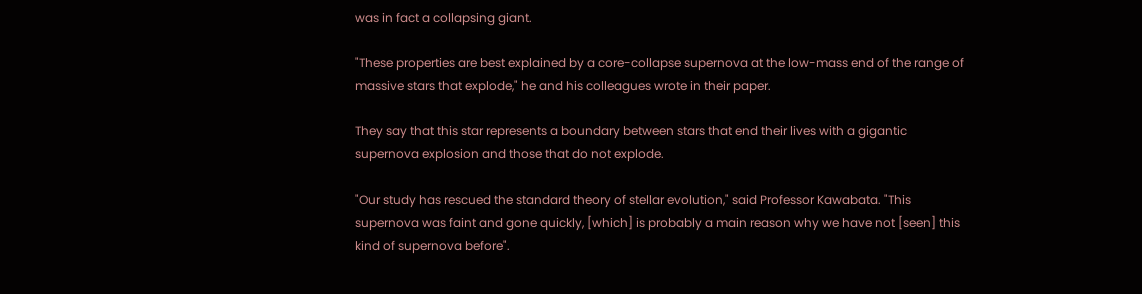was in fact a collapsing giant.

"These properties are best explained by a core-collapse supernova at the low-mass end of the range of massive stars that explode," he and his colleagues wrote in their paper.

They say that this star represents a boundary between stars that end their lives with a gigantic supernova explosion and those that do not explode.

"Our study has rescued the standard theory of stellar evolution," said Professor Kawabata. "This supernova was faint and gone quickly, [which] is probably a main reason why we have not [seen] this kind of supernova before".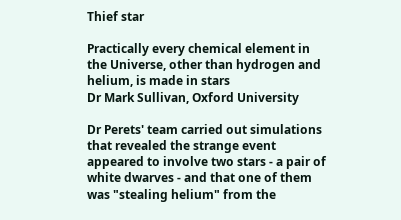Thief star

Practically every chemical element in the Universe, other than hydrogen and helium, is made in stars
Dr Mark Sullivan, Oxford University

Dr Perets' team carried out simulations that revealed the strange event appeared to involve two stars - a pair of white dwarves - and that one of them was "stealing helium" from the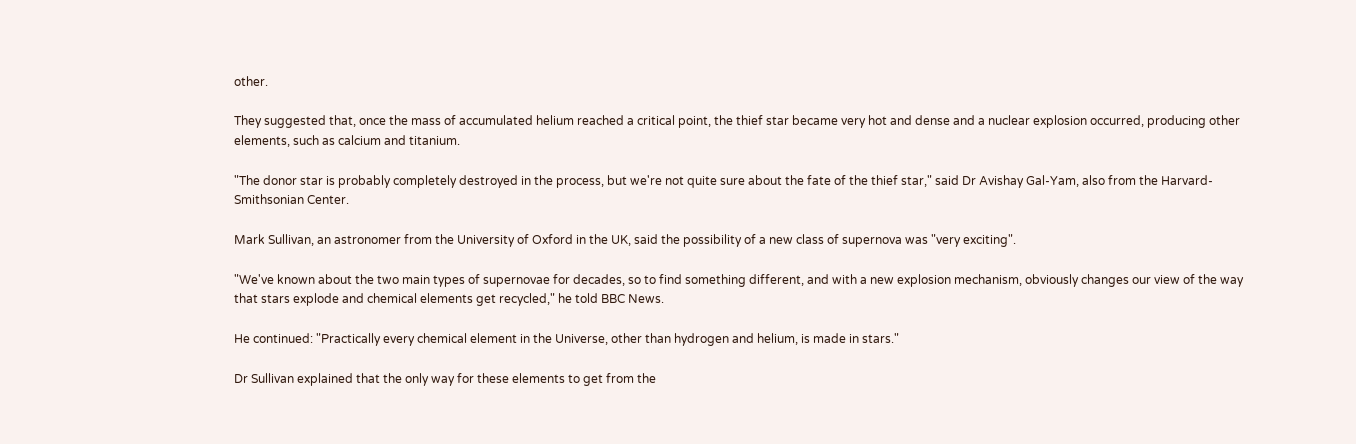other.

They suggested that, once the mass of accumulated helium reached a critical point, the thief star became very hot and dense and a nuclear explosion occurred, producing other elements, such as calcium and titanium.

"The donor star is probably completely destroyed in the process, but we're not quite sure about the fate of the thief star," said Dr Avishay Gal-Yam, also from the Harvard-Smithsonian Center.

Mark Sullivan, an astronomer from the University of Oxford in the UK, said the possibility of a new class of supernova was "very exciting".

"We've known about the two main types of supernovae for decades, so to find something different, and with a new explosion mechanism, obviously changes our view of the way that stars explode and chemical elements get recycled," he told BBC News.

He continued: "Practically every chemical element in the Universe, other than hydrogen and helium, is made in stars."

Dr Sullivan explained that the only way for these elements to get from the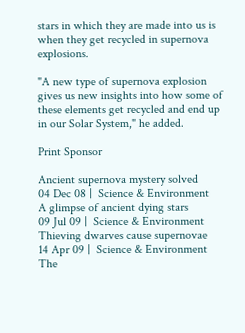stars in which they are made into us is when they get recycled in supernova explosions.

"A new type of supernova explosion gives us new insights into how some of these elements get recycled and end up in our Solar System," he added.

Print Sponsor

Ancient supernova mystery solved
04 Dec 08 |  Science & Environment
A glimpse of ancient dying stars
09 Jul 09 |  Science & Environment
Thieving dwarves cause supernovae
14 Apr 09 |  Science & Environment
The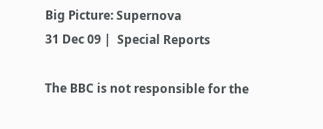Big Picture: Supernova
31 Dec 09 |  Special Reports

The BBC is not responsible for the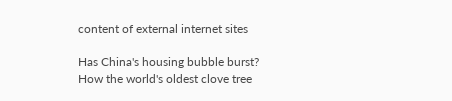content of external internet sites

Has China's housing bubble burst?
How the world's oldest clove tree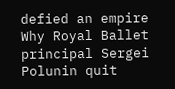defied an empire
Why Royal Ballet principal Sergei Polunin quit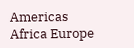Americas Africa Europe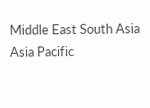Middle East South Asia Asia Pacific